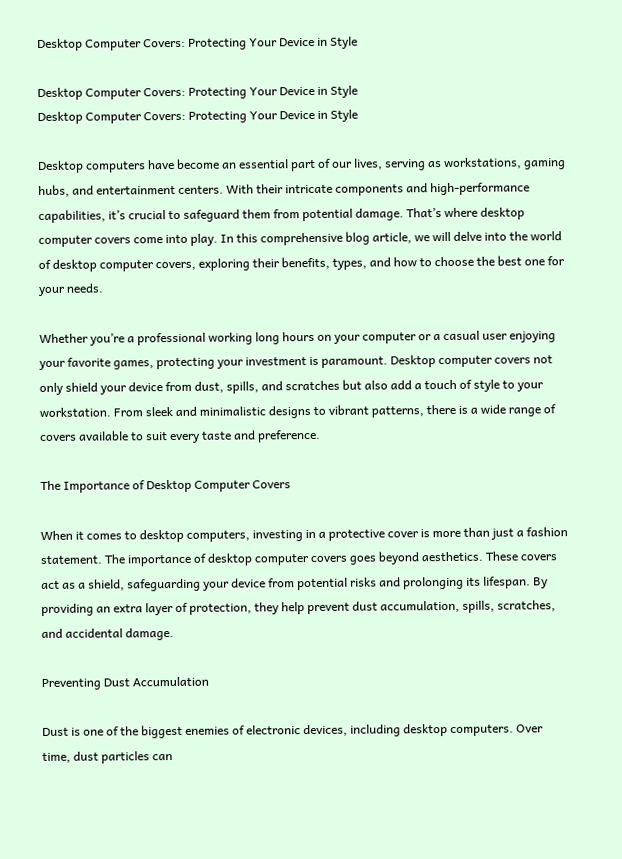Desktop Computer Covers: Protecting Your Device in Style

Desktop Computer Covers: Protecting Your Device in Style
Desktop Computer Covers: Protecting Your Device in Style

Desktop computers have become an essential part of our lives, serving as workstations, gaming hubs, and entertainment centers. With their intricate components and high-performance capabilities, it’s crucial to safeguard them from potential damage. That’s where desktop computer covers come into play. In this comprehensive blog article, we will delve into the world of desktop computer covers, exploring their benefits, types, and how to choose the best one for your needs.

Whether you’re a professional working long hours on your computer or a casual user enjoying your favorite games, protecting your investment is paramount. Desktop computer covers not only shield your device from dust, spills, and scratches but also add a touch of style to your workstation. From sleek and minimalistic designs to vibrant patterns, there is a wide range of covers available to suit every taste and preference.

The Importance of Desktop Computer Covers

When it comes to desktop computers, investing in a protective cover is more than just a fashion statement. The importance of desktop computer covers goes beyond aesthetics. These covers act as a shield, safeguarding your device from potential risks and prolonging its lifespan. By providing an extra layer of protection, they help prevent dust accumulation, spills, scratches, and accidental damage.

Preventing Dust Accumulation

Dust is one of the biggest enemies of electronic devices, including desktop computers. Over time, dust particles can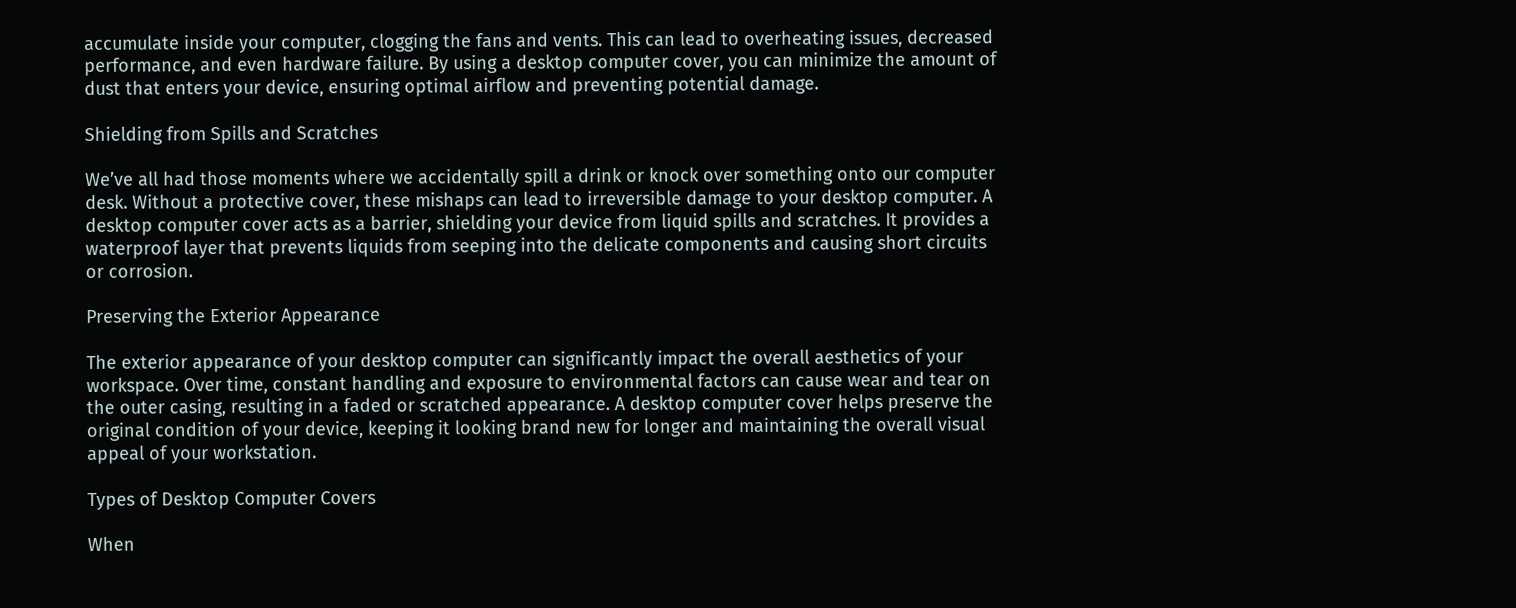accumulate inside your computer, clogging the fans and vents. This can lead to overheating issues, decreased performance, and even hardware failure. By using a desktop computer cover, you can minimize the amount of dust that enters your device, ensuring optimal airflow and preventing potential damage.

Shielding from Spills and Scratches

We’ve all had those moments where we accidentally spill a drink or knock over something onto our computer desk. Without a protective cover, these mishaps can lead to irreversible damage to your desktop computer. A desktop computer cover acts as a barrier, shielding your device from liquid spills and scratches. It provides a waterproof layer that prevents liquids from seeping into the delicate components and causing short circuits or corrosion.

Preserving the Exterior Appearance

The exterior appearance of your desktop computer can significantly impact the overall aesthetics of your workspace. Over time, constant handling and exposure to environmental factors can cause wear and tear on the outer casing, resulting in a faded or scratched appearance. A desktop computer cover helps preserve the original condition of your device, keeping it looking brand new for longer and maintaining the overall visual appeal of your workstation.

Types of Desktop Computer Covers

When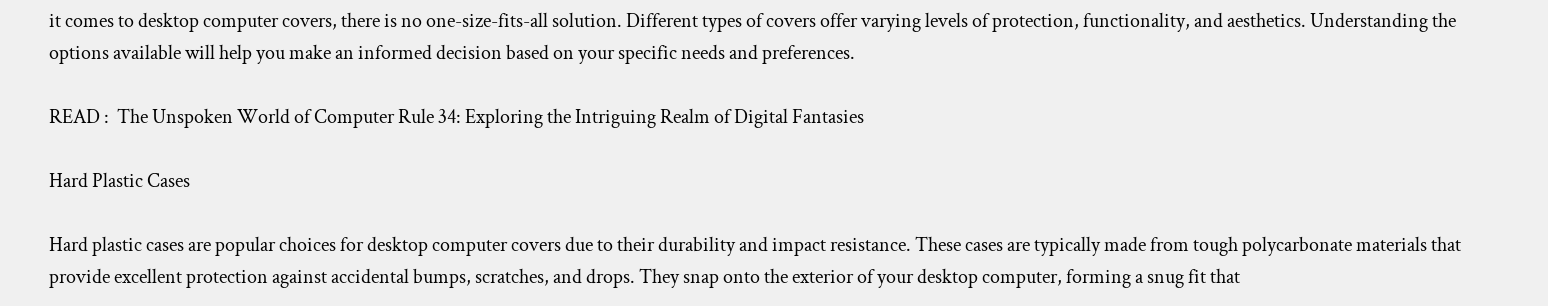it comes to desktop computer covers, there is no one-size-fits-all solution. Different types of covers offer varying levels of protection, functionality, and aesthetics. Understanding the options available will help you make an informed decision based on your specific needs and preferences.

READ :  The Unspoken World of Computer Rule 34: Exploring the Intriguing Realm of Digital Fantasies

Hard Plastic Cases

Hard plastic cases are popular choices for desktop computer covers due to their durability and impact resistance. These cases are typically made from tough polycarbonate materials that provide excellent protection against accidental bumps, scratches, and drops. They snap onto the exterior of your desktop computer, forming a snug fit that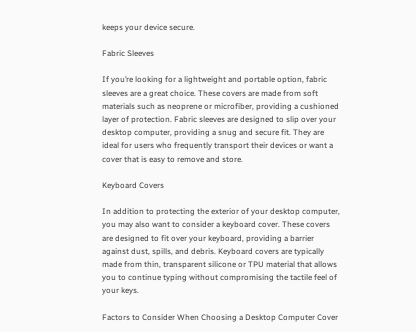keeps your device secure.

Fabric Sleeves

If you’re looking for a lightweight and portable option, fabric sleeves are a great choice. These covers are made from soft materials such as neoprene or microfiber, providing a cushioned layer of protection. Fabric sleeves are designed to slip over your desktop computer, providing a snug and secure fit. They are ideal for users who frequently transport their devices or want a cover that is easy to remove and store.

Keyboard Covers

In addition to protecting the exterior of your desktop computer, you may also want to consider a keyboard cover. These covers are designed to fit over your keyboard, providing a barrier against dust, spills, and debris. Keyboard covers are typically made from thin, transparent silicone or TPU material that allows you to continue typing without compromising the tactile feel of your keys.

Factors to Consider When Choosing a Desktop Computer Cover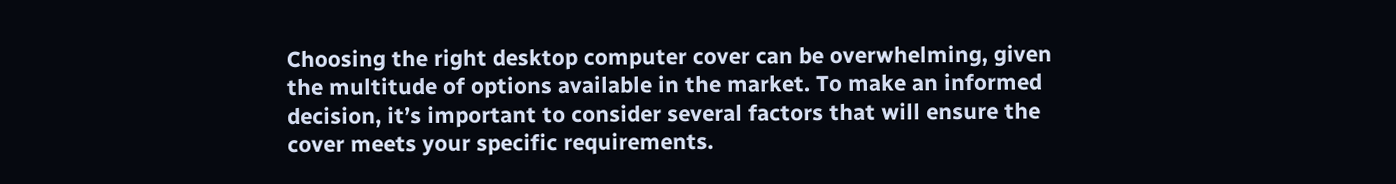Choosing the right desktop computer cover can be overwhelming, given the multitude of options available in the market. To make an informed decision, it’s important to consider several factors that will ensure the cover meets your specific requirements.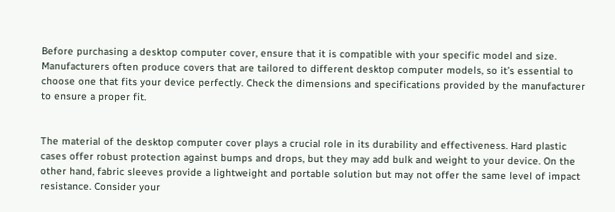Before purchasing a desktop computer cover, ensure that it is compatible with your specific model and size. Manufacturers often produce covers that are tailored to different desktop computer models, so it’s essential to choose one that fits your device perfectly. Check the dimensions and specifications provided by the manufacturer to ensure a proper fit.


The material of the desktop computer cover plays a crucial role in its durability and effectiveness. Hard plastic cases offer robust protection against bumps and drops, but they may add bulk and weight to your device. On the other hand, fabric sleeves provide a lightweight and portable solution but may not offer the same level of impact resistance. Consider your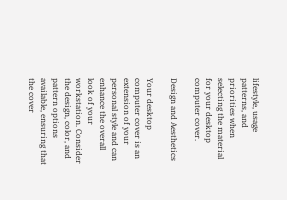lifestyle, usage patterns, and priorities when selecting the material for your desktop computer cover.

Design and Aesthetics

Your desktop computer cover is an extension of your personal style and can enhance the overall look of your workstation. Consider the design, color, and pattern options available, ensuring that the cover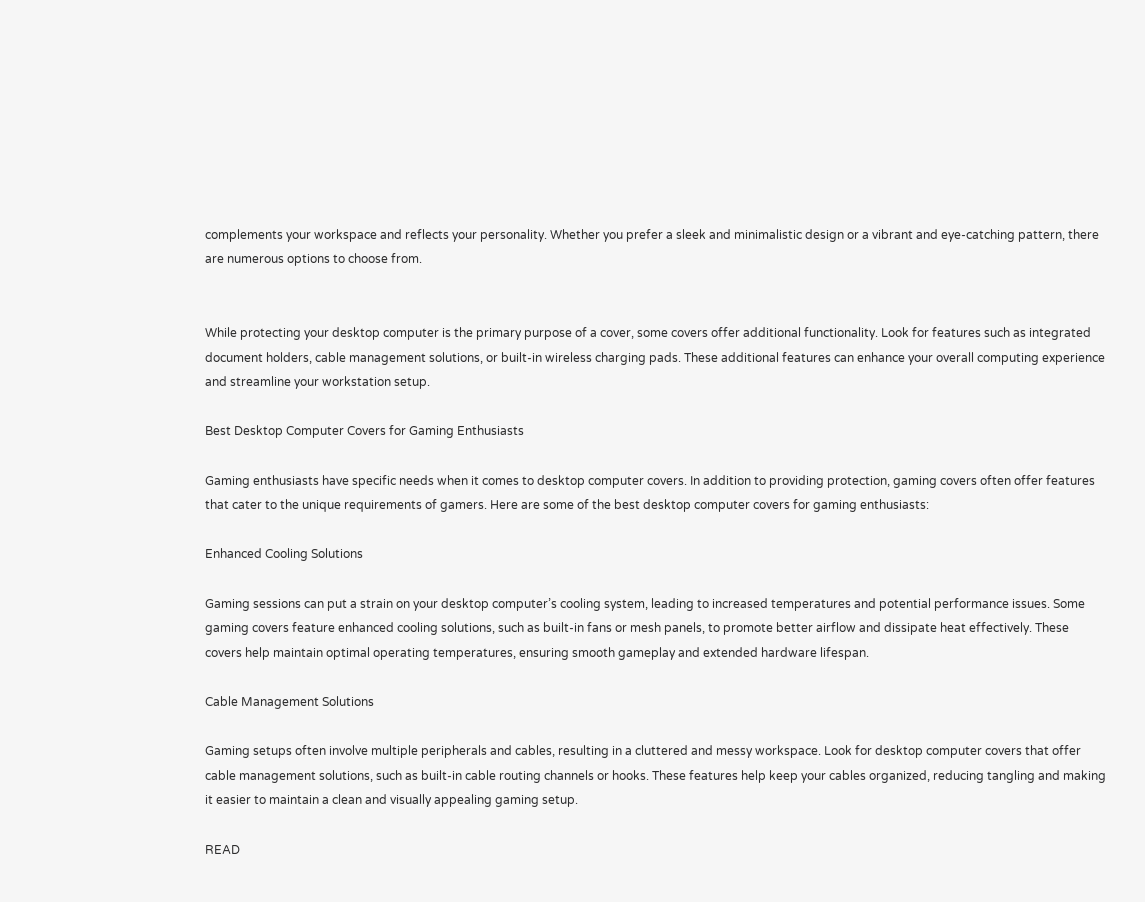complements your workspace and reflects your personality. Whether you prefer a sleek and minimalistic design or a vibrant and eye-catching pattern, there are numerous options to choose from.


While protecting your desktop computer is the primary purpose of a cover, some covers offer additional functionality. Look for features such as integrated document holders, cable management solutions, or built-in wireless charging pads. These additional features can enhance your overall computing experience and streamline your workstation setup.

Best Desktop Computer Covers for Gaming Enthusiasts

Gaming enthusiasts have specific needs when it comes to desktop computer covers. In addition to providing protection, gaming covers often offer features that cater to the unique requirements of gamers. Here are some of the best desktop computer covers for gaming enthusiasts:

Enhanced Cooling Solutions

Gaming sessions can put a strain on your desktop computer’s cooling system, leading to increased temperatures and potential performance issues. Some gaming covers feature enhanced cooling solutions, such as built-in fans or mesh panels, to promote better airflow and dissipate heat effectively. These covers help maintain optimal operating temperatures, ensuring smooth gameplay and extended hardware lifespan.

Cable Management Solutions

Gaming setups often involve multiple peripherals and cables, resulting in a cluttered and messy workspace. Look for desktop computer covers that offer cable management solutions, such as built-in cable routing channels or hooks. These features help keep your cables organized, reducing tangling and making it easier to maintain a clean and visually appealing gaming setup.

READ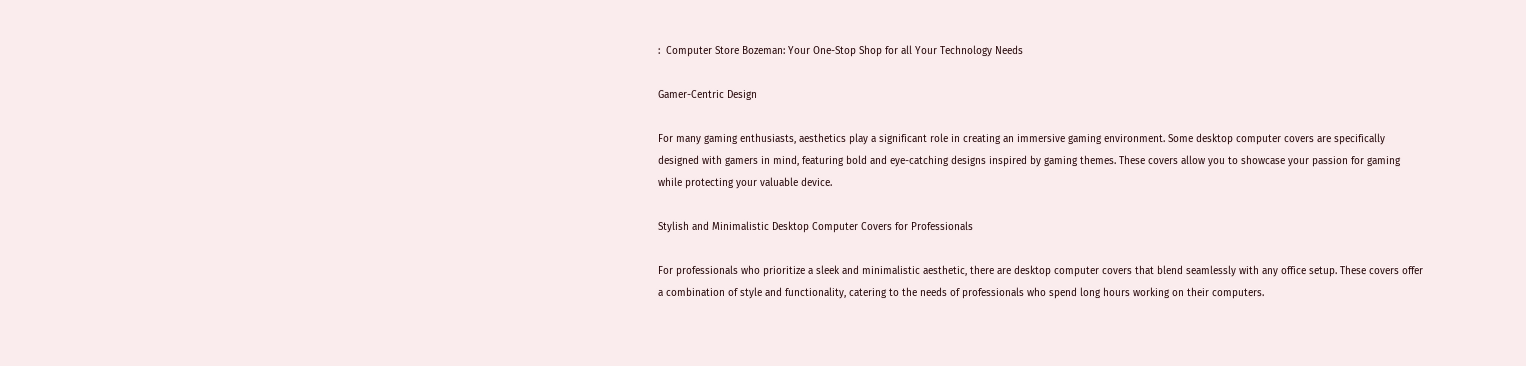:  Computer Store Bozeman: Your One-Stop Shop for all Your Technology Needs

Gamer-Centric Design

For many gaming enthusiasts, aesthetics play a significant role in creating an immersive gaming environment. Some desktop computer covers are specifically designed with gamers in mind, featuring bold and eye-catching designs inspired by gaming themes. These covers allow you to showcase your passion for gaming while protecting your valuable device.

Stylish and Minimalistic Desktop Computer Covers for Professionals

For professionals who prioritize a sleek and minimalistic aesthetic, there are desktop computer covers that blend seamlessly with any office setup. These covers offer a combination of style and functionality, catering to the needs of professionals who spend long hours working on their computers.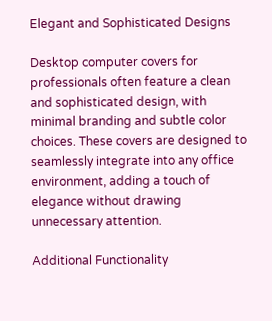Elegant and Sophisticated Designs

Desktop computer covers for professionals often feature a clean and sophisticated design, with minimal branding and subtle color choices. These covers are designed to seamlessly integrate into any office environment, adding a touch of elegance without drawing unnecessary attention.

Additional Functionality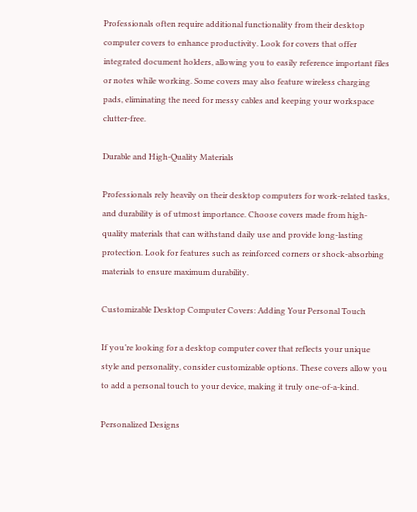Professionals often require additional functionality from their desktop computer covers to enhance productivity. Look for covers that offer integrated document holders, allowing you to easily reference important files or notes while working. Some covers may also feature wireless charging pads, eliminating the need for messy cables and keeping your workspace clutter-free.

Durable and High-Quality Materials

Professionals rely heavily on their desktop computers for work-related tasks, and durability is of utmost importance. Choose covers made from high-quality materials that can withstand daily use and provide long-lasting protection. Look for features such as reinforced corners or shock-absorbing materials to ensure maximum durability.

Customizable Desktop Computer Covers: Adding Your Personal Touch

If you’re looking for a desktop computer cover that reflects your unique style and personality, consider customizable options. These covers allow you to add a personal touch to your device, making it truly one-of-a-kind.

Personalized Designs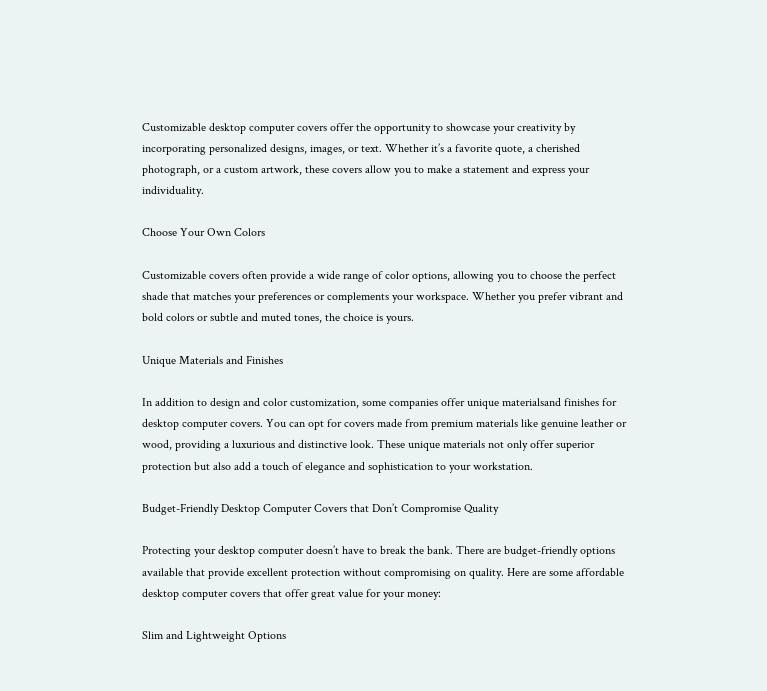Customizable desktop computer covers offer the opportunity to showcase your creativity by incorporating personalized designs, images, or text. Whether it’s a favorite quote, a cherished photograph, or a custom artwork, these covers allow you to make a statement and express your individuality.

Choose Your Own Colors

Customizable covers often provide a wide range of color options, allowing you to choose the perfect shade that matches your preferences or complements your workspace. Whether you prefer vibrant and bold colors or subtle and muted tones, the choice is yours.

Unique Materials and Finishes

In addition to design and color customization, some companies offer unique materialsand finishes for desktop computer covers. You can opt for covers made from premium materials like genuine leather or wood, providing a luxurious and distinctive look. These unique materials not only offer superior protection but also add a touch of elegance and sophistication to your workstation.

Budget-Friendly Desktop Computer Covers that Don’t Compromise Quality

Protecting your desktop computer doesn’t have to break the bank. There are budget-friendly options available that provide excellent protection without compromising on quality. Here are some affordable desktop computer covers that offer great value for your money:

Slim and Lightweight Options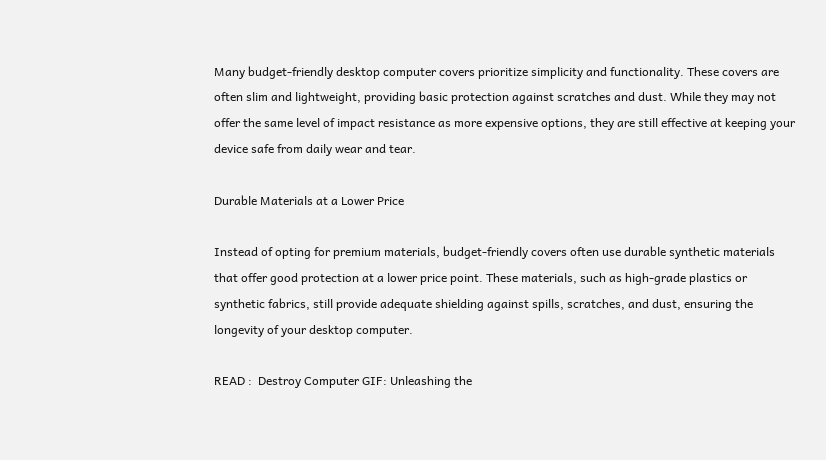Many budget-friendly desktop computer covers prioritize simplicity and functionality. These covers are often slim and lightweight, providing basic protection against scratches and dust. While they may not offer the same level of impact resistance as more expensive options, they are still effective at keeping your device safe from daily wear and tear.

Durable Materials at a Lower Price

Instead of opting for premium materials, budget-friendly covers often use durable synthetic materials that offer good protection at a lower price point. These materials, such as high-grade plastics or synthetic fabrics, still provide adequate shielding against spills, scratches, and dust, ensuring the longevity of your desktop computer.

READ :  Destroy Computer GIF: Unleashing the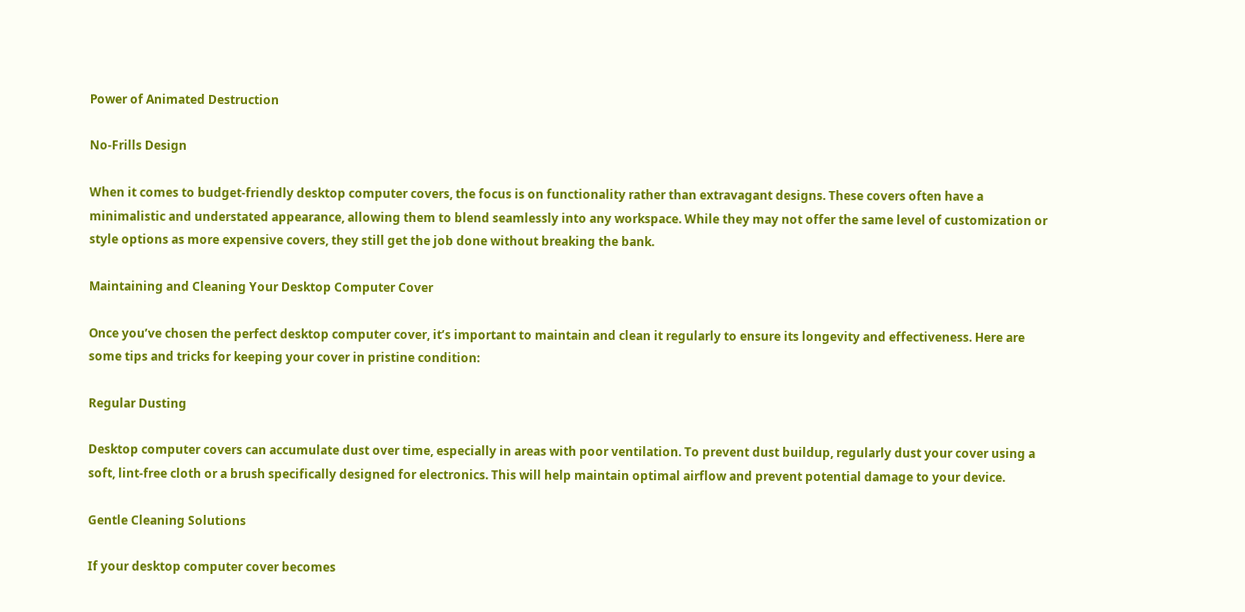Power of Animated Destruction

No-Frills Design

When it comes to budget-friendly desktop computer covers, the focus is on functionality rather than extravagant designs. These covers often have a minimalistic and understated appearance, allowing them to blend seamlessly into any workspace. While they may not offer the same level of customization or style options as more expensive covers, they still get the job done without breaking the bank.

Maintaining and Cleaning Your Desktop Computer Cover

Once you’ve chosen the perfect desktop computer cover, it’s important to maintain and clean it regularly to ensure its longevity and effectiveness. Here are some tips and tricks for keeping your cover in pristine condition:

Regular Dusting

Desktop computer covers can accumulate dust over time, especially in areas with poor ventilation. To prevent dust buildup, regularly dust your cover using a soft, lint-free cloth or a brush specifically designed for electronics. This will help maintain optimal airflow and prevent potential damage to your device.

Gentle Cleaning Solutions

If your desktop computer cover becomes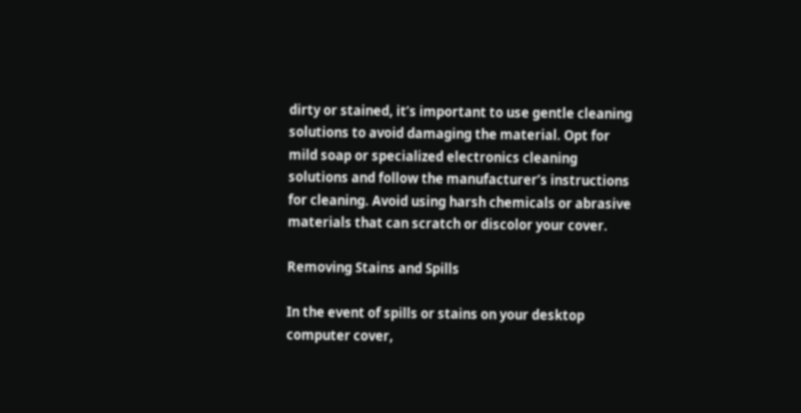dirty or stained, it’s important to use gentle cleaning solutions to avoid damaging the material. Opt for mild soap or specialized electronics cleaning solutions and follow the manufacturer’s instructions for cleaning. Avoid using harsh chemicals or abrasive materials that can scratch or discolor your cover.

Removing Stains and Spills

In the event of spills or stains on your desktop computer cover,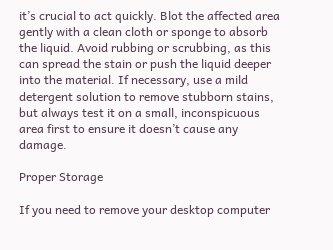it’s crucial to act quickly. Blot the affected area gently with a clean cloth or sponge to absorb the liquid. Avoid rubbing or scrubbing, as this can spread the stain or push the liquid deeper into the material. If necessary, use a mild detergent solution to remove stubborn stains, but always test it on a small, inconspicuous area first to ensure it doesn’t cause any damage.

Proper Storage

If you need to remove your desktop computer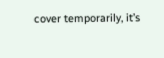cover temporarily, it’s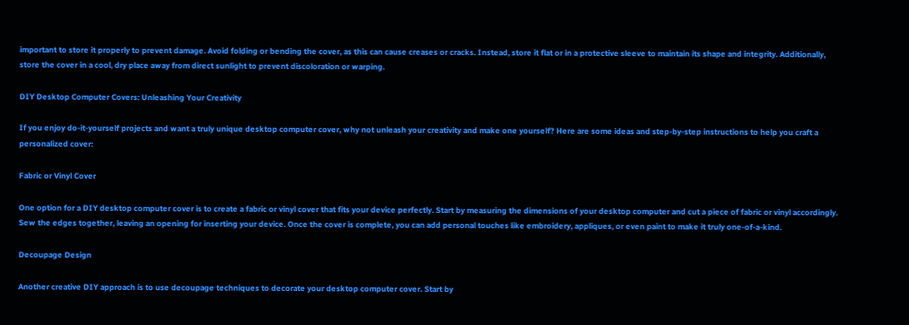important to store it properly to prevent damage. Avoid folding or bending the cover, as this can cause creases or cracks. Instead, store it flat or in a protective sleeve to maintain its shape and integrity. Additionally, store the cover in a cool, dry place away from direct sunlight to prevent discoloration or warping.

DIY Desktop Computer Covers: Unleashing Your Creativity

If you enjoy do-it-yourself projects and want a truly unique desktop computer cover, why not unleash your creativity and make one yourself? Here are some ideas and step-by-step instructions to help you craft a personalized cover:

Fabric or Vinyl Cover

One option for a DIY desktop computer cover is to create a fabric or vinyl cover that fits your device perfectly. Start by measuring the dimensions of your desktop computer and cut a piece of fabric or vinyl accordingly. Sew the edges together, leaving an opening for inserting your device. Once the cover is complete, you can add personal touches like embroidery, appliques, or even paint to make it truly one-of-a-kind.

Decoupage Design

Another creative DIY approach is to use decoupage techniques to decorate your desktop computer cover. Start by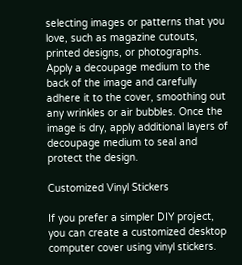selecting images or patterns that you love, such as magazine cutouts, printed designs, or photographs. Apply a decoupage medium to the back of the image and carefully adhere it to the cover, smoothing out any wrinkles or air bubbles. Once the image is dry, apply additional layers of decoupage medium to seal and protect the design.

Customized Vinyl Stickers

If you prefer a simpler DIY project, you can create a customized desktop computer cover using vinyl stickers.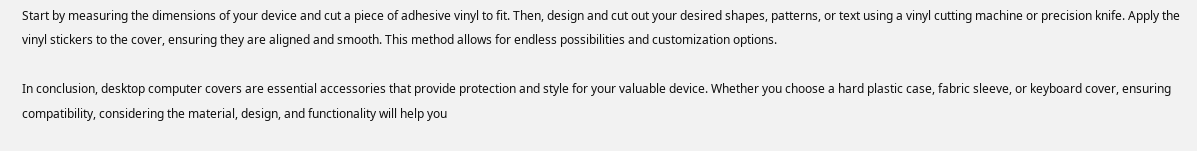Start by measuring the dimensions of your device and cut a piece of adhesive vinyl to fit. Then, design and cut out your desired shapes, patterns, or text using a vinyl cutting machine or precision knife. Apply the vinyl stickers to the cover, ensuring they are aligned and smooth. This method allows for endless possibilities and customization options.

In conclusion, desktop computer covers are essential accessories that provide protection and style for your valuable device. Whether you choose a hard plastic case, fabric sleeve, or keyboard cover, ensuring compatibility, considering the material, design, and functionality will help you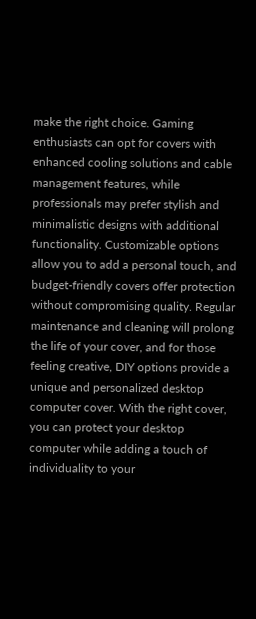make the right choice. Gaming enthusiasts can opt for covers with enhanced cooling solutions and cable management features, while professionals may prefer stylish and minimalistic designs with additional functionality. Customizable options allow you to add a personal touch, and budget-friendly covers offer protection without compromising quality. Regular maintenance and cleaning will prolong the life of your cover, and for those feeling creative, DIY options provide a unique and personalized desktop computer cover. With the right cover, you can protect your desktop computer while adding a touch of individuality to your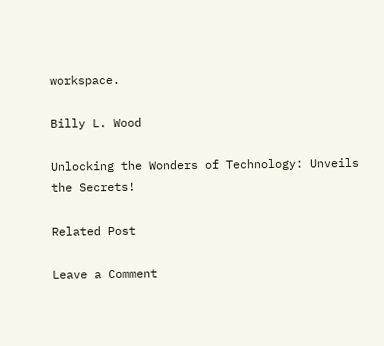workspace.

Billy L. Wood

Unlocking the Wonders of Technology: Unveils the Secrets!

Related Post

Leave a Comment